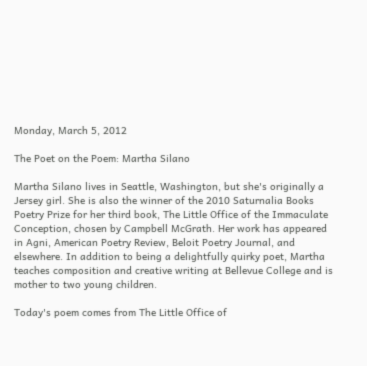Monday, March 5, 2012

The Poet on the Poem: Martha Silano

Martha Silano lives in Seattle, Washington, but she's originally a Jersey girl. She is also the winner of the 2010 Saturnalia Books Poetry Prize for her third book, The Little Office of the Immaculate Conception, chosen by Campbell McGrath. Her work has appeared in Agni, American Poetry Review, Beloit Poetry Journal, and elsewhere. In addition to being a delightfully quirky poet, Martha teaches composition and creative writing at Bellevue College and is mother to two young children.

Today's poem comes from The Little Office of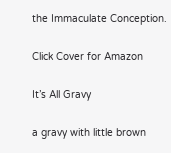the Immaculate Conception.

Click Cover for Amazon

It’s All Gravy

a gravy with little brown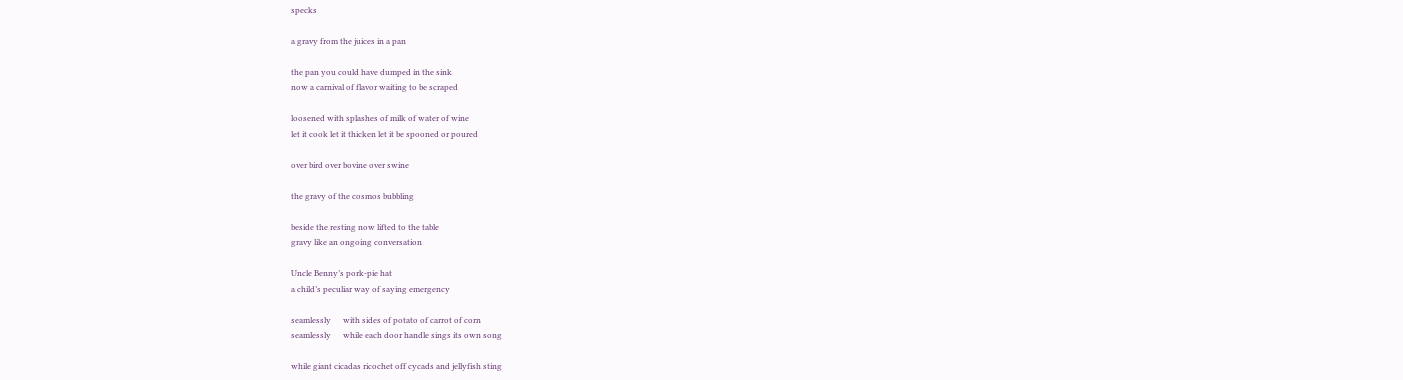specks

a gravy from the juices in a pan

the pan you could have dumped in the sink
now a carnival of flavor waiting to be scraped

loosened with splashes of milk of water of wine
let it cook let it thicken let it be spooned or poured

over bird over bovine over swine

the gravy of the cosmos bubbling

beside the resting now lifted to the table
gravy like an ongoing conversation

Uncle Benny’s pork-pie hat
a child’s peculiar way of saying emergency

seamlessly      with sides of potato of carrot of corn
seamlessly      while each door handle sings its own song

while giant cicadas ricochet off cycads and jellyfish sting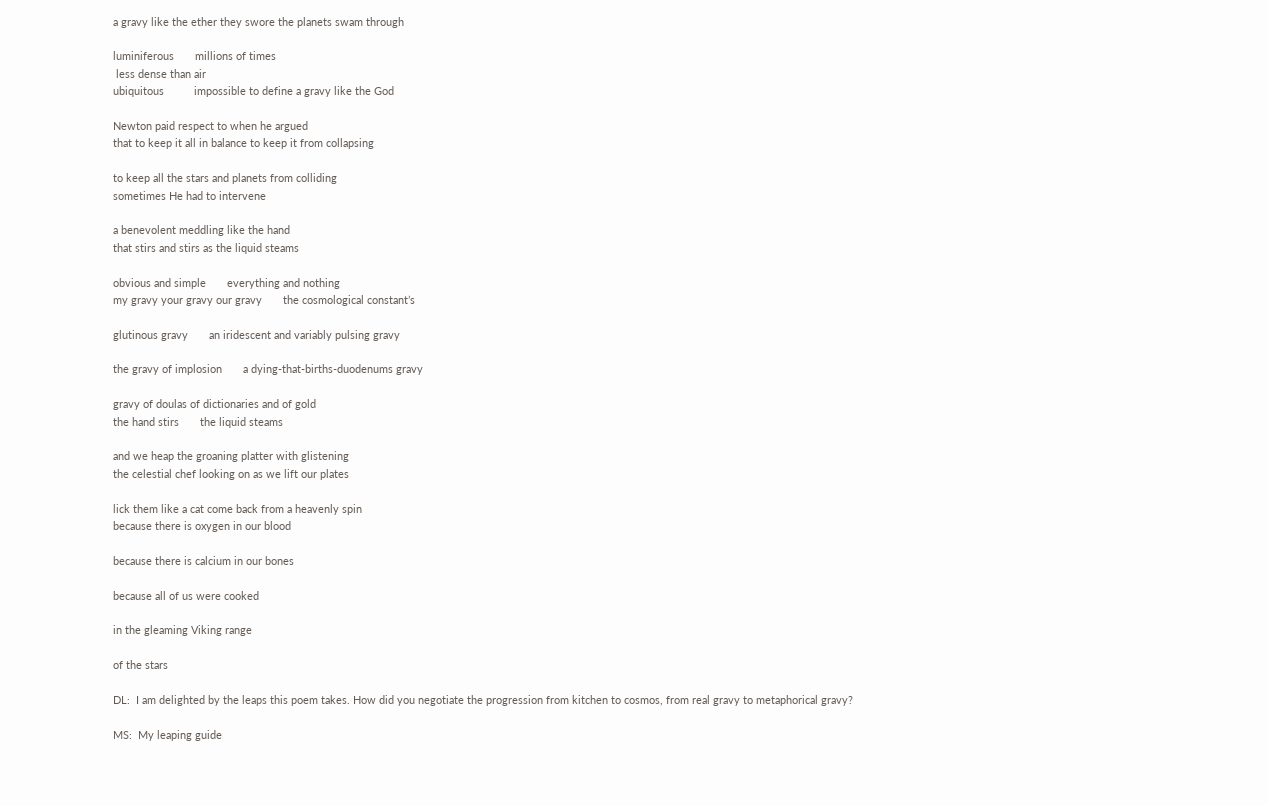a gravy like the ether they swore the planets swam through

luminiferous       millions of times
 less dense than air
ubiquitous          impossible to define a gravy like the God

Newton paid respect to when he argued
that to keep it all in balance to keep it from collapsing

to keep all the stars and planets from colliding
sometimes He had to intervene

a benevolent meddling like the hand
that stirs and stirs as the liquid steams

obvious and simple       everything and nothing
my gravy your gravy our gravy       the cosmological constant’s

glutinous gravy       an iridescent and variably pulsing gravy

the gravy of implosion       a dying-that-births-duodenums gravy

gravy of doulas of dictionaries and of gold
the hand stirs       the liquid steams

and we heap the groaning platter with glistening
the celestial chef looking on as we lift our plates

lick them like a cat come back from a heavenly spin
because there is oxygen in our blood

because there is calcium in our bones

because all of us were cooked

in the gleaming Viking range

of the stars

DL:  I am delighted by the leaps this poem takes. How did you negotiate the progression from kitchen to cosmos, from real gravy to metaphorical gravy?

MS:  My leaping guide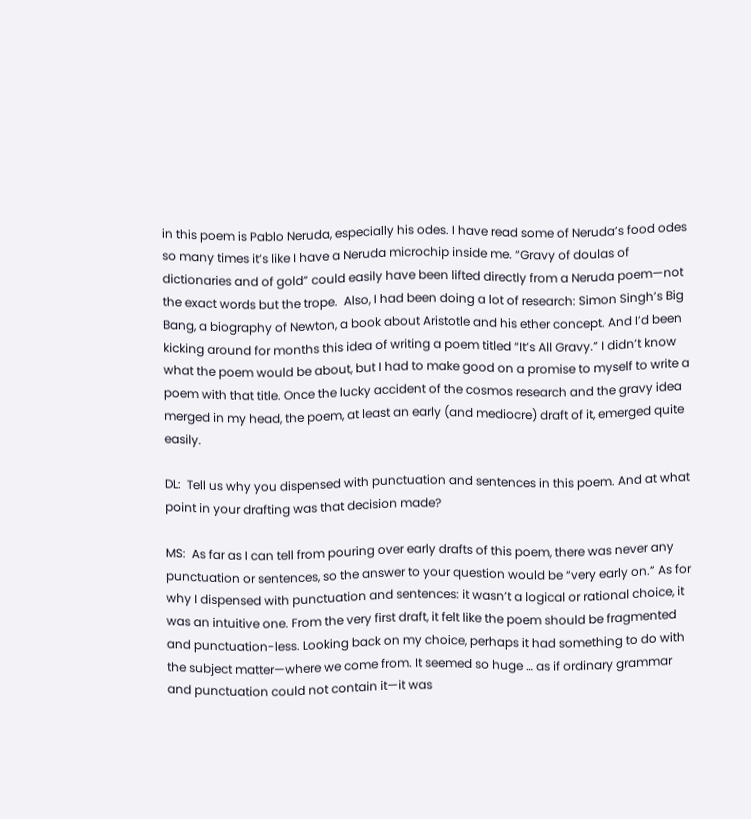in this poem is Pablo Neruda, especially his odes. I have read some of Neruda’s food odes so many times it’s like I have a Neruda microchip inside me. “Gravy of doulas of dictionaries and of gold” could easily have been lifted directly from a Neruda poem—not the exact words but the trope.  Also, I had been doing a lot of research: Simon Singh’s Big Bang, a biography of Newton, a book about Aristotle and his ether concept. And I’d been kicking around for months this idea of writing a poem titled “It’s All Gravy.” I didn’t know what the poem would be about, but I had to make good on a promise to myself to write a poem with that title. Once the lucky accident of the cosmos research and the gravy idea merged in my head, the poem, at least an early (and mediocre) draft of it, emerged quite easily.

DL:  Tell us why you dispensed with punctuation and sentences in this poem. And at what point in your drafting was that decision made?

MS:  As far as I can tell from pouring over early drafts of this poem, there was never any punctuation or sentences, so the answer to your question would be “very early on.” As for why I dispensed with punctuation and sentences: it wasn’t a logical or rational choice, it was an intuitive one. From the very first draft, it felt like the poem should be fragmented and punctuation-less. Looking back on my choice, perhaps it had something to do with the subject matter—where we come from. It seemed so huge … as if ordinary grammar and punctuation could not contain it—it was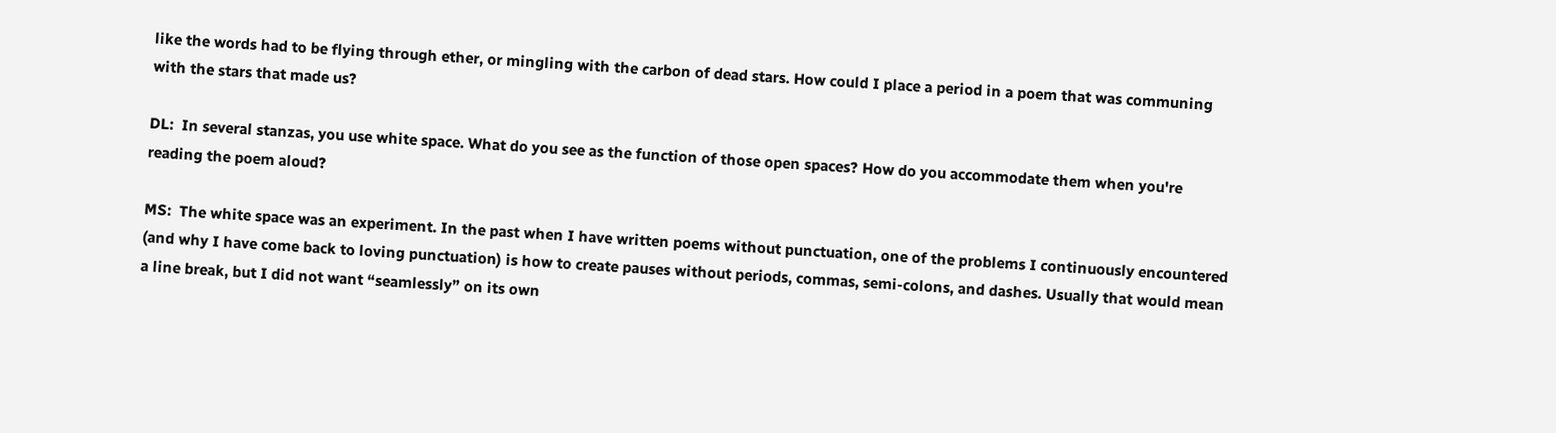like the words had to be flying through ether, or mingling with the carbon of dead stars. How could I place a period in a poem that was communing with the stars that made us?

DL:  In several stanzas, you use white space. What do you see as the function of those open spaces? How do you accommodate them when you're reading the poem aloud?

MS:  The white space was an experiment. In the past when I have written poems without punctuation, one of the problems I continuously encountered (and why I have come back to loving punctuation) is how to create pauses without periods, commas, semi-colons, and dashes. Usually that would mean a line break, but I did not want “seamlessly” on its own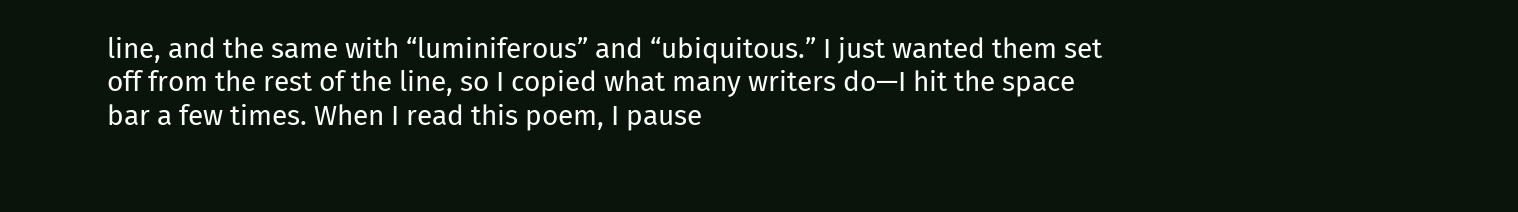line, and the same with “luminiferous” and “ubiquitous.” I just wanted them set off from the rest of the line, so I copied what many writers do—I hit the space bar a few times. When I read this poem, I pause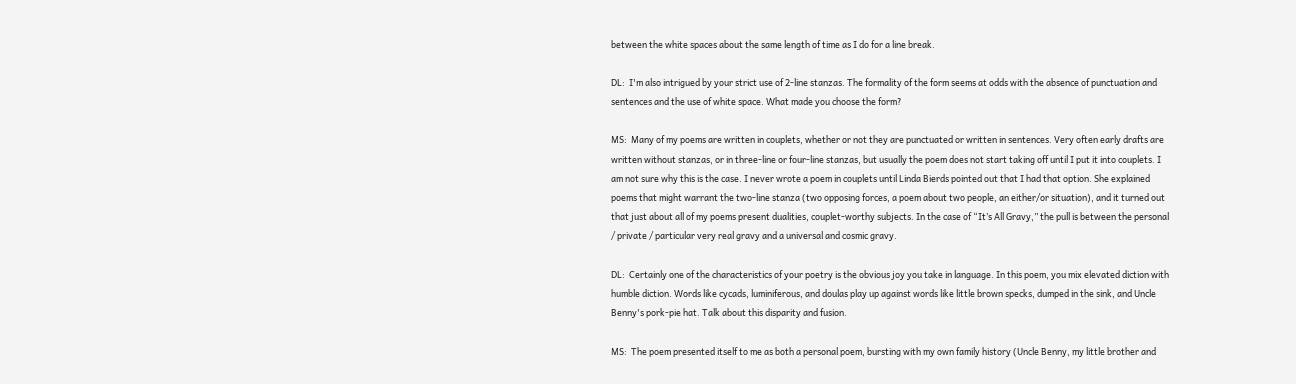between the white spaces about the same length of time as I do for a line break.

DL:  I'm also intrigued by your strict use of 2-line stanzas. The formality of the form seems at odds with the absence of punctuation and sentences and the use of white space. What made you choose the form?

MS:  Many of my poems are written in couplets, whether or not they are punctuated or written in sentences. Very often early drafts are written without stanzas, or in three-line or four-line stanzas, but usually the poem does not start taking off until I put it into couplets. I am not sure why this is the case. I never wrote a poem in couplets until Linda Bierds pointed out that I had that option. She explained poems that might warrant the two-line stanza (two opposing forces, a poem about two people, an either/or situation), and it turned out that just about all of my poems present dualities, couplet-worthy subjects. In the case of “It’s All Gravy,” the pull is between the personal / private / particular very real gravy and a universal and cosmic gravy.

DL:  Certainly one of the characteristics of your poetry is the obvious joy you take in language. In this poem, you mix elevated diction with humble diction. Words like cycads, luminiferous, and doulas play up against words like little brown specks, dumped in the sink, and Uncle Benny's pork-pie hat. Talk about this disparity and fusion.

MS:  The poem presented itself to me as both a personal poem, bursting with my own family history (Uncle Benny, my little brother and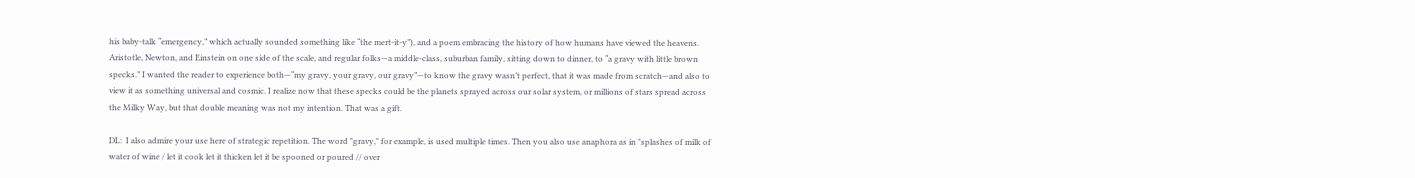his baby-talk “emergency,” which actually sounded something like “the mert-it-y”), and a poem embracing the history of how humans have viewed the heavens. Aristotle, Newton, and Einstein on one side of the scale, and regular folks—a middle-class, suburban family, sitting down to dinner, to “a gravy with little brown specks.” I wanted the reader to experience both—“my gravy, your gravy, our gravy”—to know the gravy wasn’t perfect, that it was made from scratch—and also to view it as something universal and cosmic. I realize now that these specks could be the planets sprayed across our solar system, or millions of stars spread across the Milky Way, but that double meaning was not my intention. That was a gift.

DL:  I also admire your use here of strategic repetition. The word "gravy," for example, is used multiple times. Then you also use anaphora as in "splashes of milk of water of wine / let it cook let it thicken let it be spooned or poured // over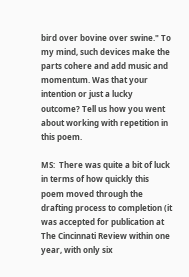bird over bovine over swine." To my mind, such devices make the parts cohere and add music and momentum. Was that your intention or just a lucky outcome? Tell us how you went about working with repetition in this poem.

MS:  There was quite a bit of luck in terms of how quickly this poem moved through the drafting process to completion (it was accepted for publication at The Cincinnati Review within one year, with only six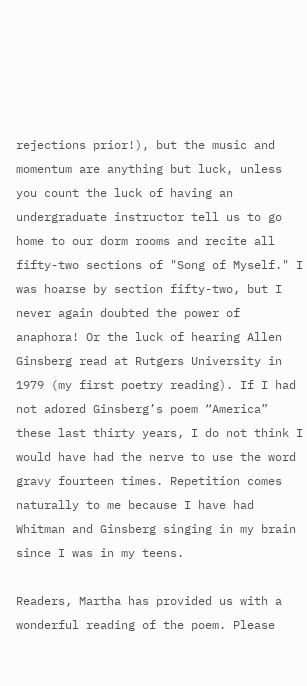rejections prior!), but the music and momentum are anything but luck, unless you count the luck of having an undergraduate instructor tell us to go home to our dorm rooms and recite all fifty-two sections of "Song of Myself." I was hoarse by section fifty-two, but I never again doubted the power of anaphora! Or the luck of hearing Allen Ginsberg read at Rutgers University in 1979 (my first poetry reading). If I had not adored Ginsberg’s poem “America” these last thirty years, I do not think I would have had the nerve to use the word gravy fourteen times. Repetition comes naturally to me because I have had Whitman and Ginsberg singing in my brain since I was in my teens.

Readers, Martha has provided us with a wonderful reading of the poem. Please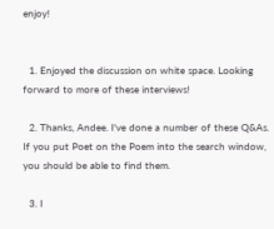enjoy!


  1. Enjoyed the discussion on white space. Looking forward to more of these interviews!

  2. Thanks, Andee. I've done a number of these Q&As. If you put Poet on the Poem into the search window, you should be able to find them.

  3. I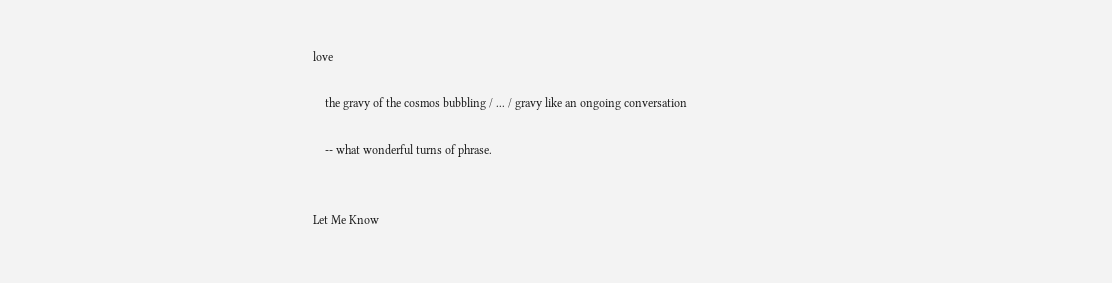love

    the gravy of the cosmos bubbling / ... / gravy like an ongoing conversation

    -- what wonderful turns of phrase.


Let Me Know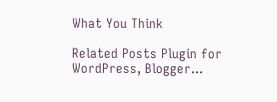What You Think

Related Posts Plugin for WordPress, Blogger...